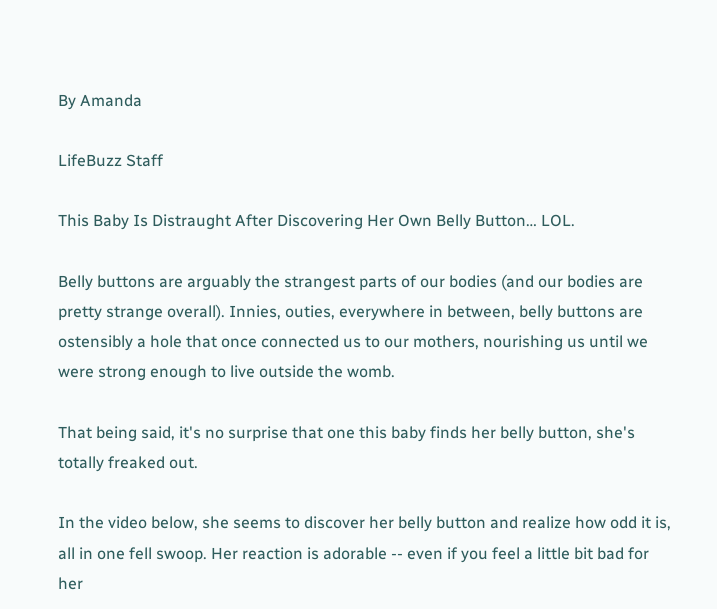By Amanda

LifeBuzz Staff

This Baby Is Distraught After Discovering Her Own Belly Button… LOL.

Belly buttons are arguably the strangest parts of our bodies (and our bodies are pretty strange overall). Innies, outies, everywhere in between, belly buttons are ostensibly a hole that once connected us to our mothers, nourishing us until we were strong enough to live outside the womb.

That being said, it's no surprise that one this baby finds her belly button, she's totally freaked out.

In the video below, she seems to discover her belly button and realize how odd it is, all in one fell swoop. Her reaction is adorable -- even if you feel a little bit bad for her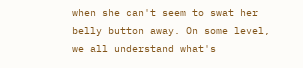when she can't seem to swat her belly button away. On some level, we all understand what's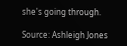she's going through.

Source: Ashleigh Jones